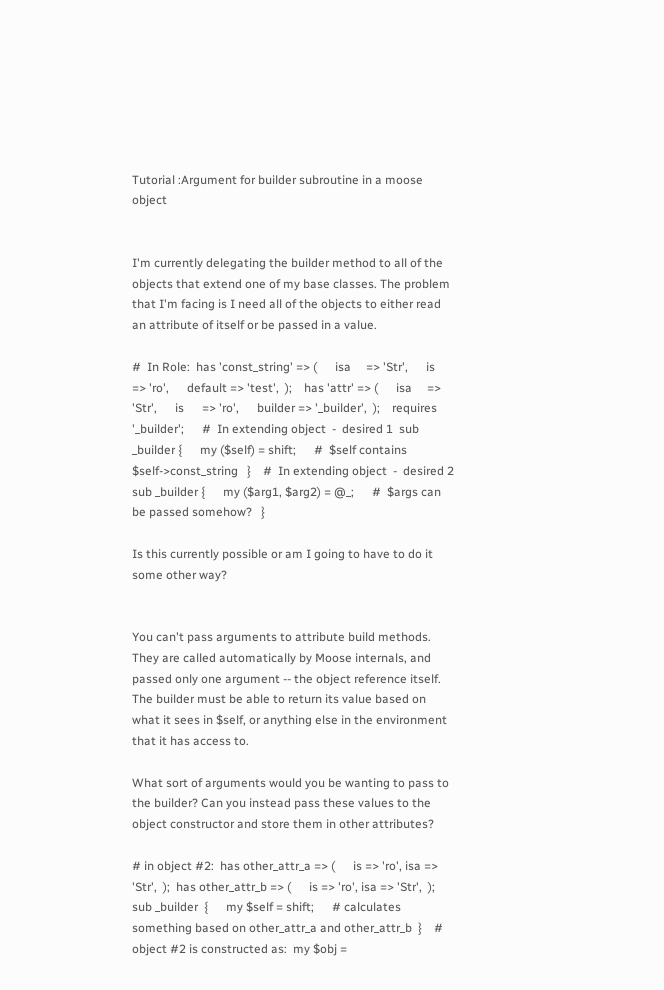Tutorial :Argument for builder subroutine in a moose object


I'm currently delegating the builder method to all of the objects that extend one of my base classes. The problem that I'm facing is I need all of the objects to either read an attribute of itself or be passed in a value.

#  In Role:  has 'const_string' => (      isa     => 'Str',      is      => 'ro',      default => 'test',  );    has 'attr' => (      isa     => 'Str',      is      => 'ro',      builder => '_builder',  );    requires '_builder';      #  In extending object  -  desired 1  sub _builder {      my ($self) = shift;      #  $self contains $self->const_string   }    #  In extending object  -  desired 2  sub _builder {      my ($arg1, $arg2) = @_;      #  $args can be passed somehow?   }

Is this currently possible or am I going to have to do it some other way?


You can't pass arguments to attribute build methods. They are called automatically by Moose internals, and passed only one argument -- the object reference itself. The builder must be able to return its value based on what it sees in $self, or anything else in the environment that it has access to.

What sort of arguments would you be wanting to pass to the builder? Can you instead pass these values to the object constructor and store them in other attributes?

# in object #2:  has other_attr_a => (      is => 'ro', isa => 'Str',  );  has other_attr_b => (      is => 'ro', isa => 'Str',  );    sub _builder  {      my $self = shift;      # calculates something based on other_attr_a and other_attr_b  }    # object #2 is constructed as:  my $obj =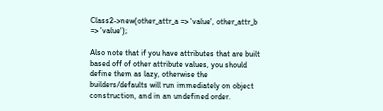Class2->new(other_attr_a => 'value', other_attr_b => 'value');

Also note that if you have attributes that are built based off of other attribute values, you should define them as lazy, otherwise the builders/defaults will run immediately on object construction, and in an undefined order.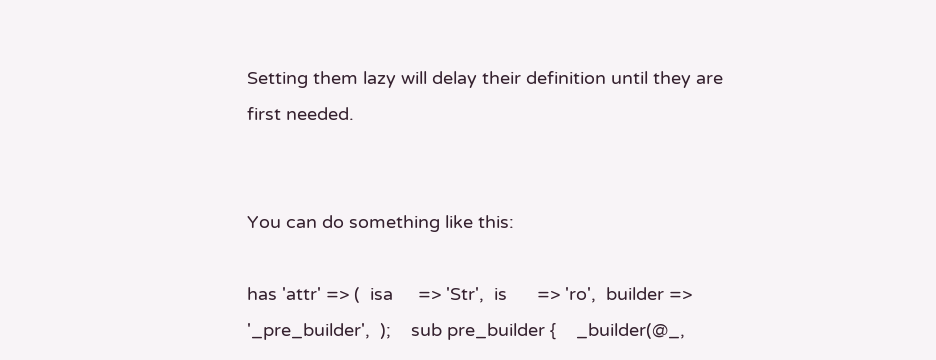Setting them lazy will delay their definition until they are first needed.


You can do something like this:

has 'attr' => (  isa     => 'Str',  is      => 'ro',  builder => '_pre_builder',  );    sub pre_builder {    _builder(@_,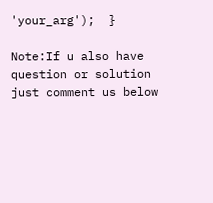'your_arg');  }

Note:If u also have question or solution just comment us below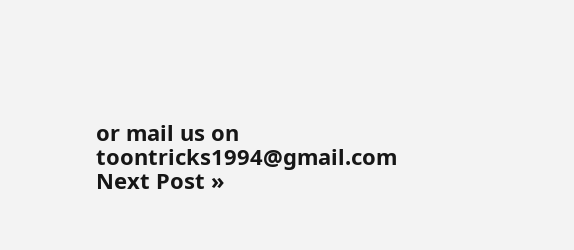or mail us on toontricks1994@gmail.com
Next Post »